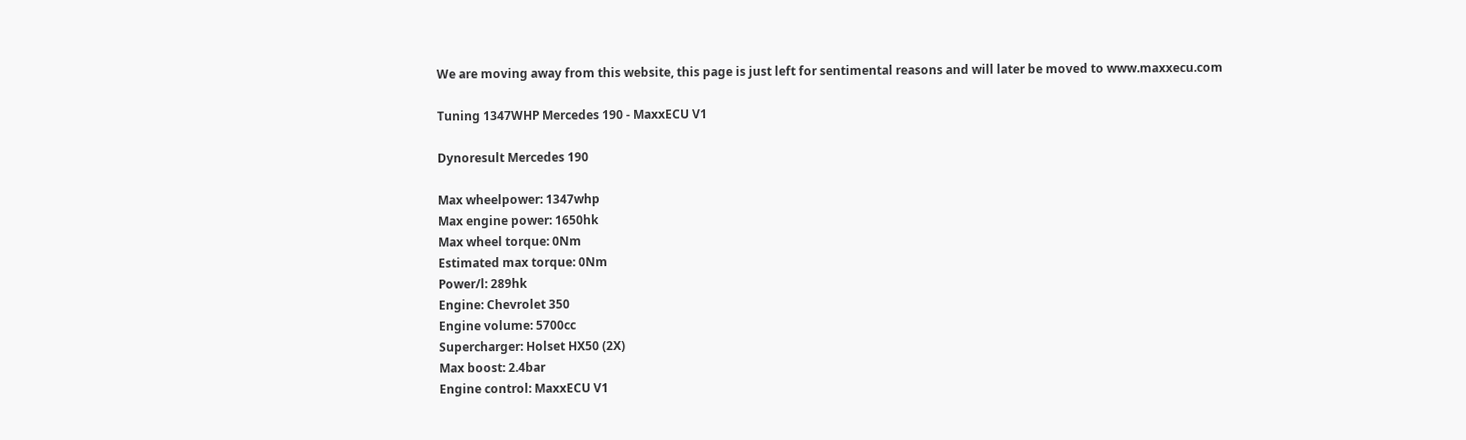We are moving away from this website, this page is just left for sentimental reasons and will later be moved to www.maxxecu.com

Tuning 1347WHP Mercedes 190 - MaxxECU V1

Dynoresult Mercedes 190

Max wheelpower: 1347whp
Max engine power: 1650hk
Max wheel torque: 0Nm
Estimated max torque: 0Nm
Power/l: 289hk
Engine: Chevrolet 350
Engine volume: 5700cc
Supercharger: Holset HX50 (2X)
Max boost: 2.4bar
Engine control: MaxxECU V1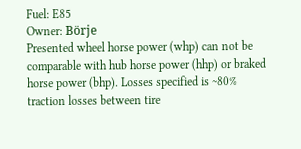Fuel: E85
Owner: Börje
Presented wheel horse power (whp) can not be comparable with hub horse power (hhp) or braked horse power (bhp). Losses specified is ~80% traction losses between tire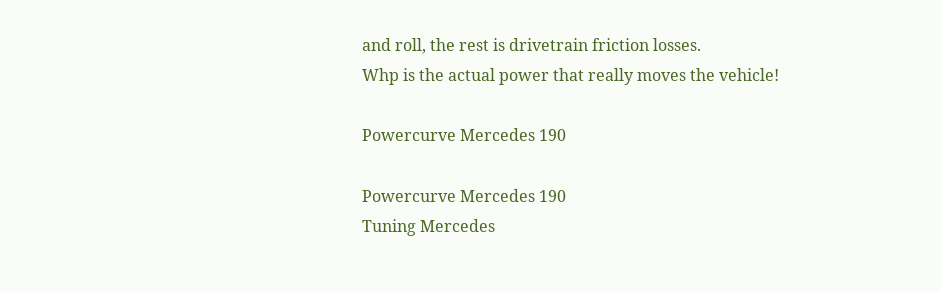and roll, the rest is drivetrain friction losses.
Whp is the actual power that really moves the vehicle!

Powercurve Mercedes 190

Powercurve Mercedes 190
Tuning Mercedes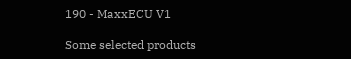190 - MaxxECU V1

Some selected products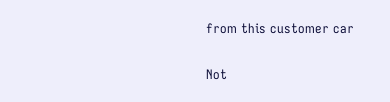from this customer car

Not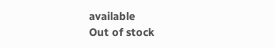available
Out of stock